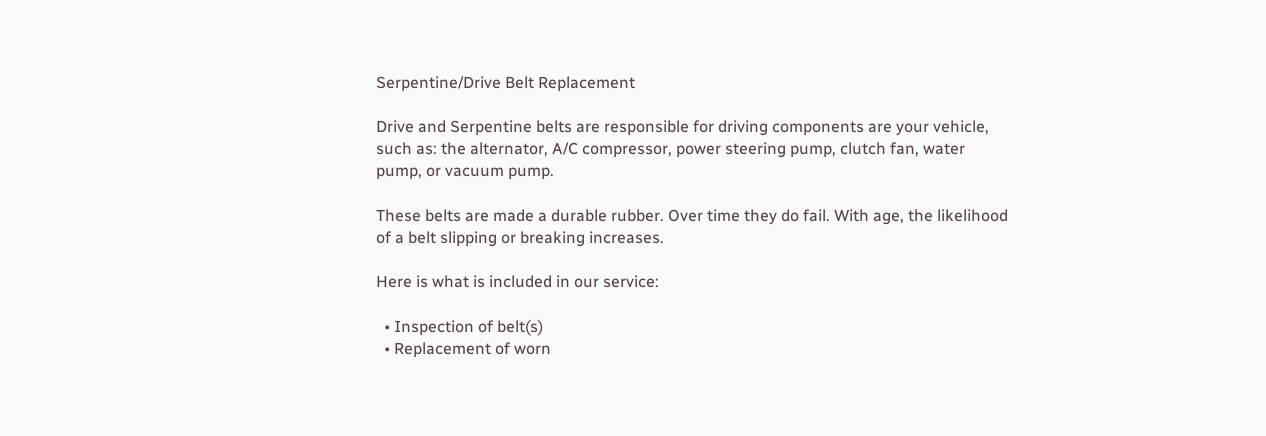Serpentine/Drive Belt Replacement

Drive and Serpentine belts are responsible for driving components are your vehicle, such as: the alternator, A/C compressor, power steering pump, clutch fan, water pump, or vacuum pump.

These belts are made a durable rubber. Over time they do fail. With age, the likelihood of a belt slipping or breaking increases.

Here is what is included in our service:

  • Inspection of belt(s)
  • Replacement of worn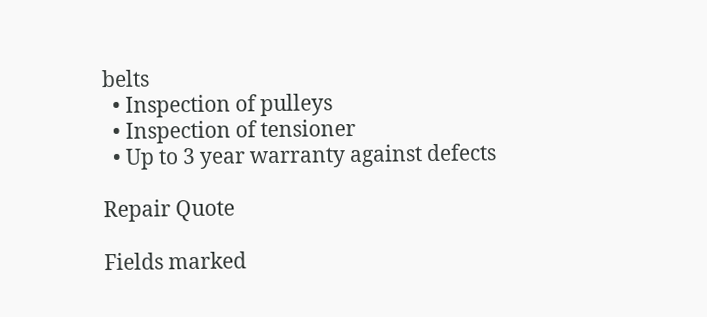belts
  • Inspection of pulleys
  • Inspection of tensioner
  • Up to 3 year warranty against defects

Repair Quote

Fields marked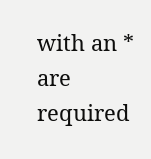with an * are required